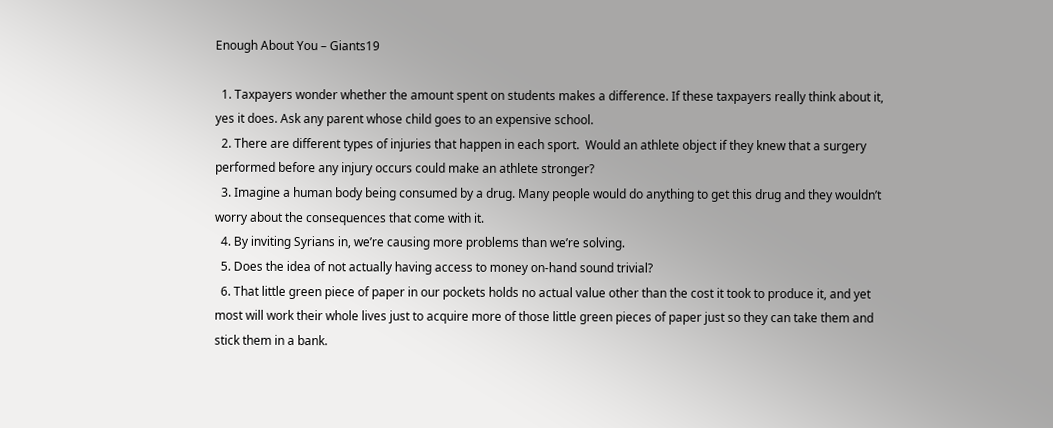Enough About You – Giants19

  1. Taxpayers wonder whether the amount spent on students makes a difference. If these taxpayers really think about it, yes it does. Ask any parent whose child goes to an expensive school.
  2. There are different types of injuries that happen in each sport.  Would an athlete object if they knew that a surgery performed before any injury occurs could make an athlete stronger?
  3. Imagine a human body being consumed by a drug. Many people would do anything to get this drug and they wouldn’t worry about the consequences that come with it.
  4. By inviting Syrians in, we’re causing more problems than we’re solving.
  5. Does the idea of not actually having access to money on-hand sound trivial?
  6. That little green piece of paper in our pockets holds no actual value other than the cost it took to produce it, and yet most will work their whole lives just to acquire more of those little green pieces of paper just so they can take them and stick them in a bank.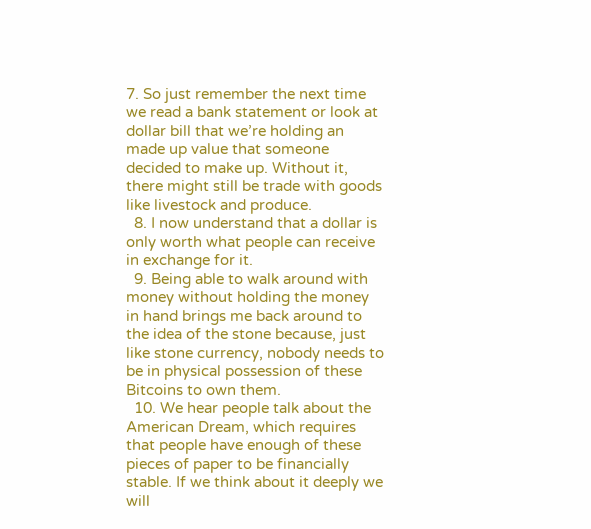7. So just remember the next time we read a bank statement or look at dollar bill that we’re holding an made up value that someone decided to make up. Without it, there might still be trade with goods like livestock and produce.
  8. I now understand that a dollar is only worth what people can receive in exchange for it.
  9. Being able to walk around with money without holding the money in hand brings me back around to the idea of the stone because, just like stone currency, nobody needs to be in physical possession of these Bitcoins to own them.
  10. We hear people talk about the American Dream, which requires that people have enough of these pieces of paper to be financially stable. If we think about it deeply we will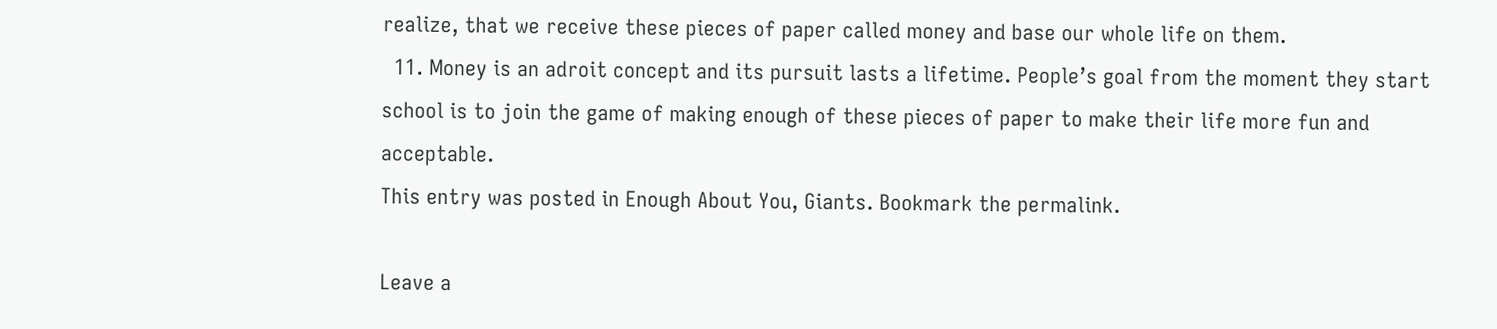realize, that we receive these pieces of paper called money and base our whole life on them.
  11. Money is an adroit concept and its pursuit lasts a lifetime. People’s goal from the moment they start school is to join the game of making enough of these pieces of paper to make their life more fun and acceptable.
This entry was posted in Enough About You, Giants. Bookmark the permalink.

Leave a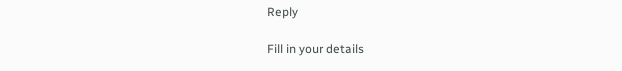Reply

Fill in your details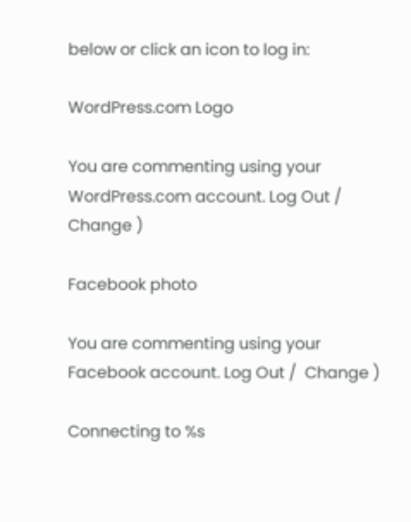below or click an icon to log in:

WordPress.com Logo

You are commenting using your WordPress.com account. Log Out /  Change )

Facebook photo

You are commenting using your Facebook account. Log Out /  Change )

Connecting to %s